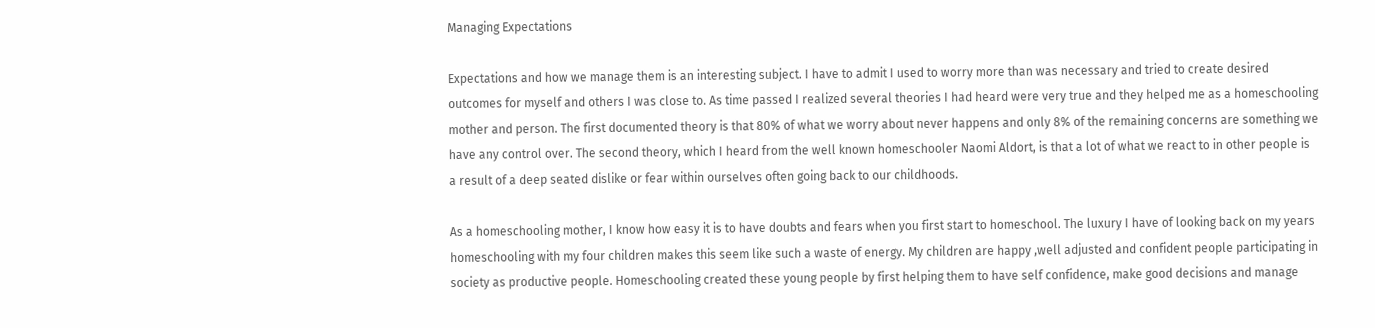Managing Expectations

Expectations and how we manage them is an interesting subject. I have to admit I used to worry more than was necessary and tried to create desired outcomes for myself and others I was close to. As time passed I realized several theories I had heard were very true and they helped me as a homeschooling mother and person. The first documented theory is that 80% of what we worry about never happens and only 8% of the remaining concerns are something we have any control over. The second theory, which I heard from the well known homeschooler Naomi Aldort, is that a lot of what we react to in other people is a result of a deep seated dislike or fear within ourselves often going back to our childhoods.

As a homeschooling mother, I know how easy it is to have doubts and fears when you first start to homeschool. The luxury I have of looking back on my years homeschooling with my four children makes this seem like such a waste of energy. My children are happy ,well adjusted and confident people participating in society as productive people. Homeschooling created these young people by first helping them to have self confidence, make good decisions and manage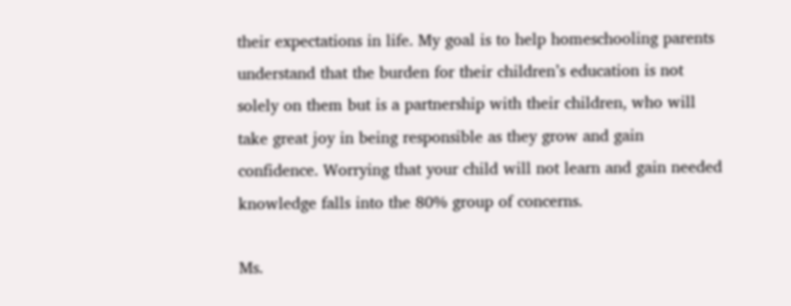their expectations in life. My goal is to help homeschooling parents understand that the burden for their children’s education is not solely on them but is a partnership with their children, who will take great joy in being responsible as they grow and gain confidence. Worrying that your child will not learn and gain needed knowledge falls into the 80% group of concerns.

Ms.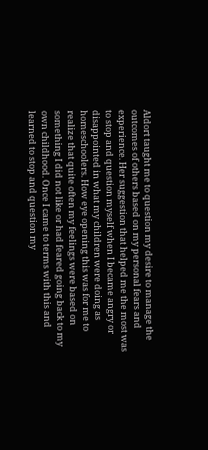Aldort taught me to question my desire to manage the outcomes of others based on my personal fears and experience. Her suggestion that helped me the most was to stop and question myself when I became angry or disappointed in what my children were doing as homeschoolers. How eye opening this was for me to realize that quite often my feelings were based on something I did not like or had feared going back to my own childhood. Once I came to terms with this and learned to stop and question my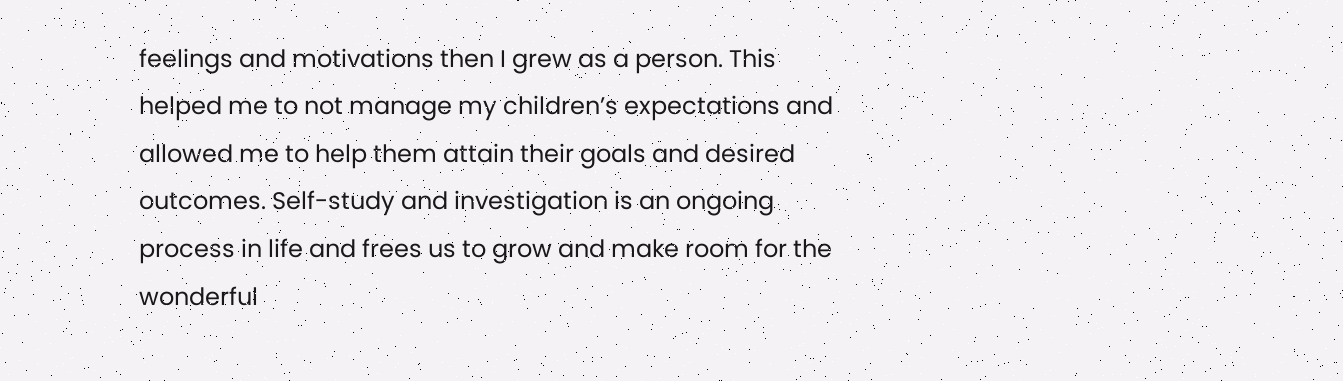feelings and motivations then I grew as a person. This helped me to not manage my children’s expectations and allowed me to help them attain their goals and desired outcomes. Self-study and investigation is an ongoing process in life and frees us to grow and make room for the wonderful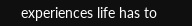experiences life has to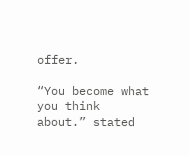offer.

“You become what you think about.” stated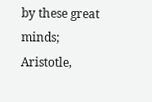by these great minds; Aristotle,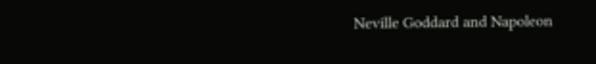Neville Goddard and Napoleon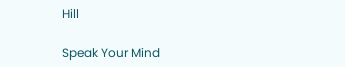Hill

Speak Your Mind